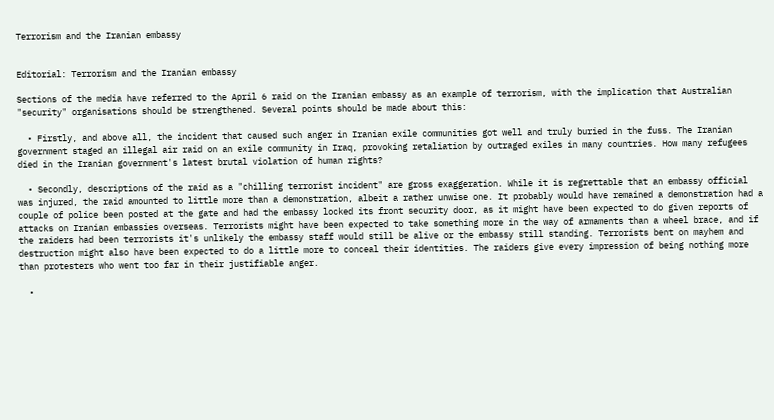Terrorism and the Iranian embassy


Editorial: Terrorism and the Iranian embassy

Sections of the media have referred to the April 6 raid on the Iranian embassy as an example of terrorism, with the implication that Australian "security" organisations should be strengthened. Several points should be made about this:

  • Firstly, and above all, the incident that caused such anger in Iranian exile communities got well and truly buried in the fuss. The Iranian government staged an illegal air raid on an exile community in Iraq, provoking retaliation by outraged exiles in many countries. How many refugees died in the Iranian government's latest brutal violation of human rights?

  • Secondly, descriptions of the raid as a "chilling terrorist incident" are gross exaggeration. While it is regrettable that an embassy official was injured, the raid amounted to little more than a demonstration, albeit a rather unwise one. It probably would have remained a demonstration had a couple of police been posted at the gate and had the embassy locked its front security door, as it might have been expected to do given reports of attacks on Iranian embassies overseas. Terrorists might have been expected to take something more in the way of armaments than a wheel brace, and if the raiders had been terrorists it's unlikely the embassy staff would still be alive or the embassy still standing. Terrorists bent on mayhem and destruction might also have been expected to do a little more to conceal their identities. The raiders give every impression of being nothing more than protesters who went too far in their justifiable anger.

  •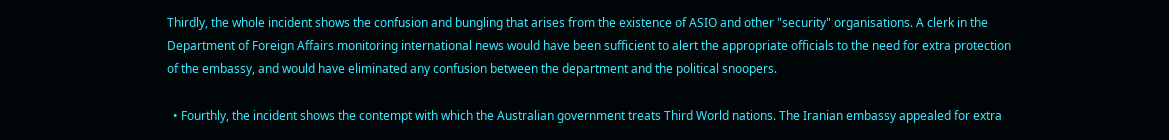Thirdly, the whole incident shows the confusion and bungling that arises from the existence of ASIO and other "security" organisations. A clerk in the Department of Foreign Affairs monitoring international news would have been sufficient to alert the appropriate officials to the need for extra protection of the embassy, and would have eliminated any confusion between the department and the political snoopers.

  • Fourthly, the incident shows the contempt with which the Australian government treats Third World nations. The Iranian embassy appealed for extra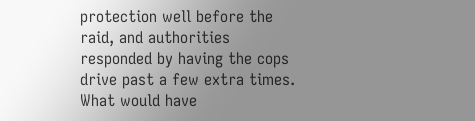protection well before the raid, and authorities responded by having the cops drive past a few extra times. What would have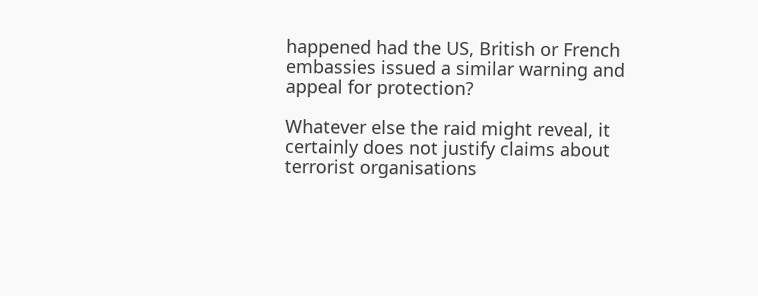happened had the US, British or French embassies issued a similar warning and appeal for protection?

Whatever else the raid might reveal, it certainly does not justify claims about terrorist organisations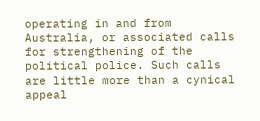operating in and from Australia, or associated calls for strengthening of the political police. Such calls are little more than a cynical appeal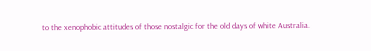to the xenophobic attitudes of those nostalgic for the old days of white Australia.